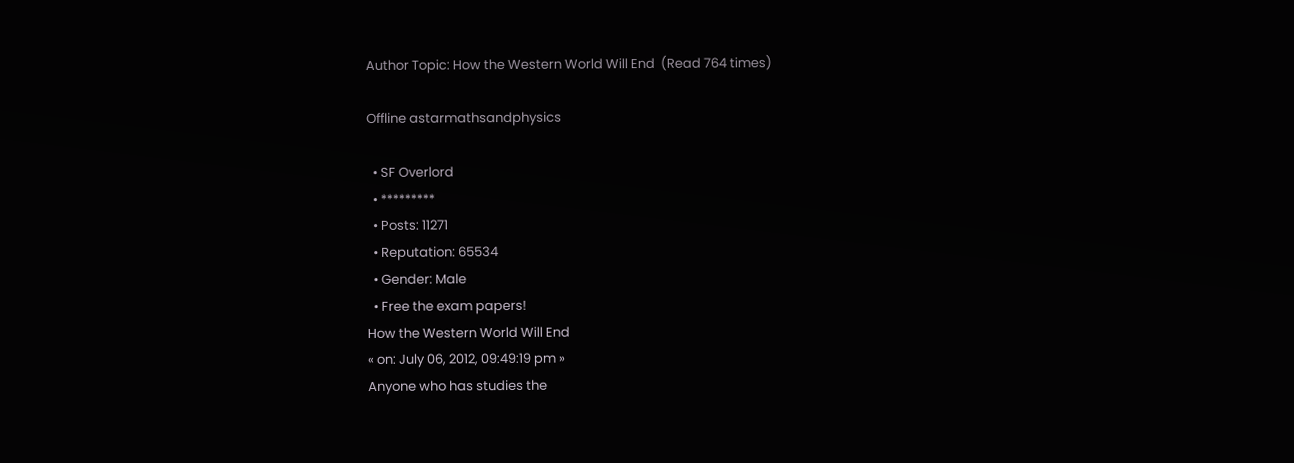Author Topic: How the Western World Will End  (Read 764 times)

Offline astarmathsandphysics

  • SF Overlord
  • *********
  • Posts: 11271
  • Reputation: 65534
  • Gender: Male
  • Free the exam papers!
How the Western World Will End
« on: July 06, 2012, 09:49:19 pm »
Anyone who has studies the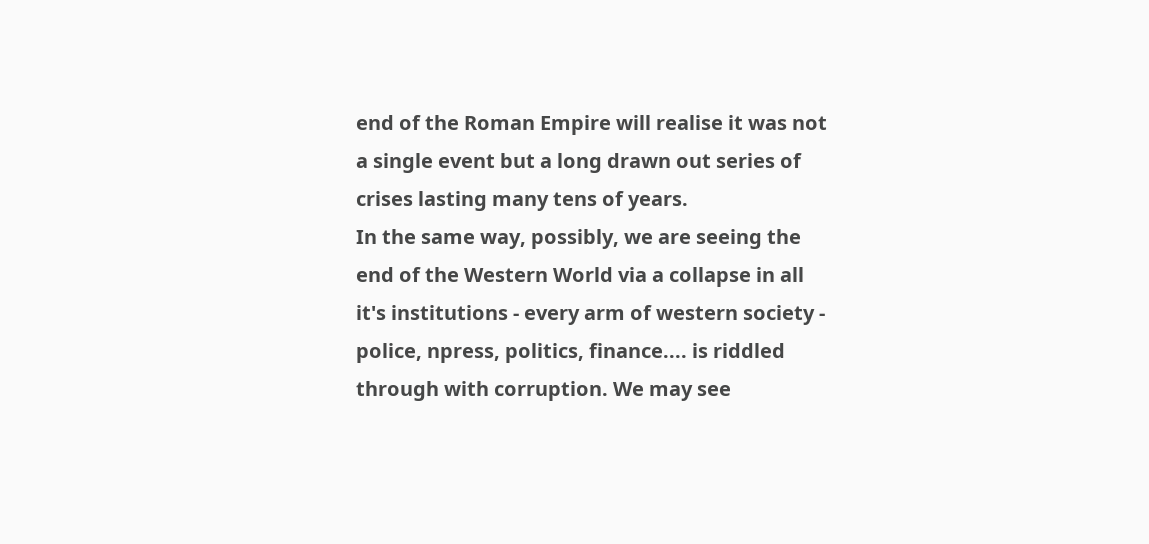end of the Roman Empire will realise it was not a single event but a long drawn out series of crises lasting many tens of years.
In the same way, possibly, we are seeing the end of the Western World via a collapse in all it's institutions - every arm of western society - police, npress, politics, finance.... is riddled through with corruption. We may see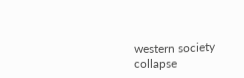western society collapse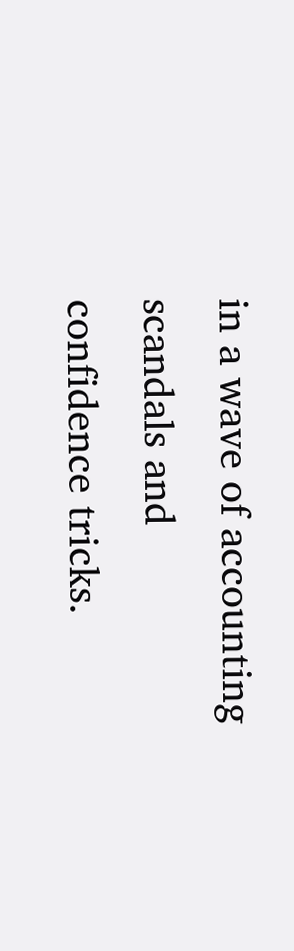in a wave of accounting scandals and confidence tricks.